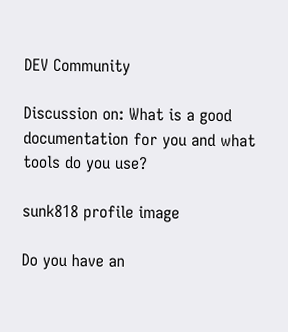DEV Community

Discussion on: What is a good documentation for you and what tools do you use?

sunk818 profile image

Do you have an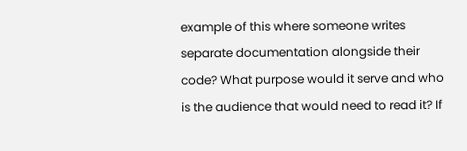example of this where someone writes separate documentation alongside their code? What purpose would it serve and who is the audience that would need to read it? If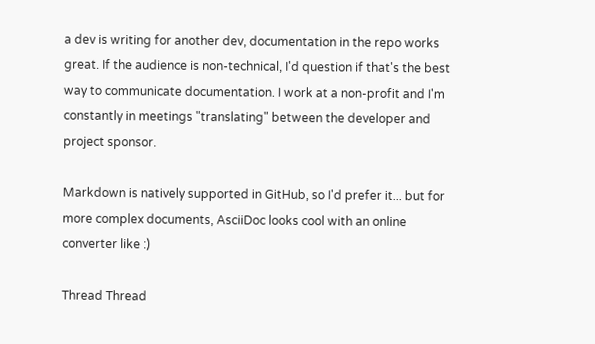a dev is writing for another dev, documentation in the repo works great. If the audience is non-technical, I'd question if that's the best way to communicate documentation. I work at a non-profit and I'm constantly in meetings "translating" between the developer and project sponsor.

Markdown is natively supported in GitHub, so I'd prefer it... but for more complex documents, AsciiDoc looks cool with an online converter like :)

Thread Thread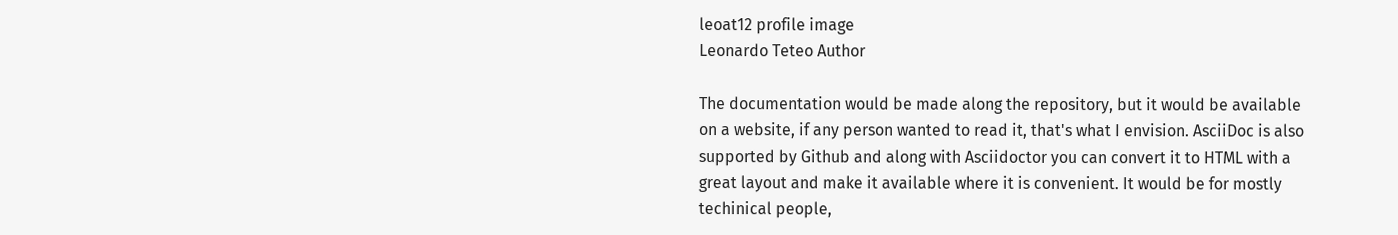leoat12 profile image
Leonardo Teteo Author

The documentation would be made along the repository, but it would be available on a website, if any person wanted to read it, that's what I envision. AsciiDoc is also supported by Github and along with Asciidoctor you can convert it to HTML with a great layout and make it available where it is convenient. It would be for mostly techinical people,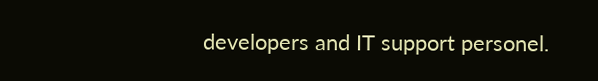developers and IT support personel.